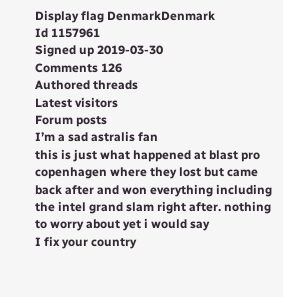Display flag DenmarkDenmark
Id 1157961
Signed up 2019-03-30
Comments 126
Authored threads
Latest visitors
Forum posts
I’m a sad astralis fan
this is just what happened at blast pro copenhagen where they lost but came back after and won everything including the intel grand slam right after. nothing to worry about yet i would say
I fix your country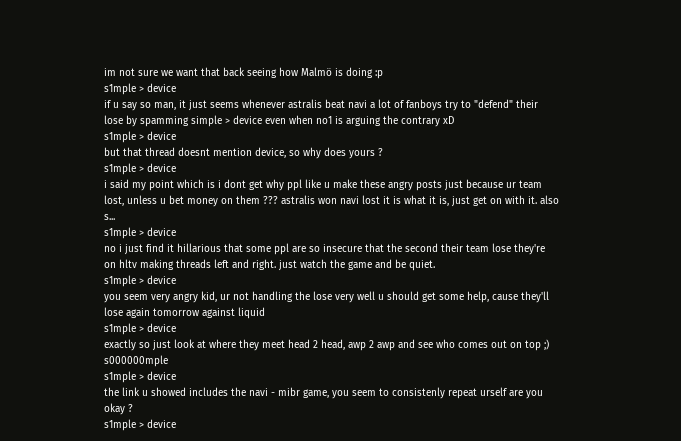im not sure we want that back seeing how Malmö is doing :p
s1mple > device
if u say so man, it just seems whenever astralis beat navi a lot of fanboys try to "defend" their lose by spamming simple > device even when no1 is arguing the contrary xD
s1mple > device
but that thread doesnt mention device, so why does yours ?
s1mple > device
i said my point which is i dont get why ppl like u make these angry posts just because ur team lost, unless u bet money on them ??? astralis won navi lost it is what it is, just get on with it. also s...
s1mple > device
no i just find it hillarious that some ppl are so insecure that the second their team lose they're on hltv making threads left and right. just watch the game and be quiet.
s1mple > device
you seem very angry kid, ur not handling the lose very well u should get some help, cause they'll lose again tomorrow against liquid
s1mple > device
exactly so just look at where they meet head 2 head, awp 2 awp and see who comes out on top ;) s000000mple
s1mple > device
the link u showed includes the navi - mibr game, you seem to consistenly repeat urself are you okay ?
s1mple > device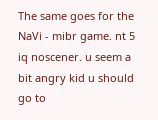The same goes for the NaVi - mibr game. nt 5 iq noscener. u seem a bit angry kid u should go to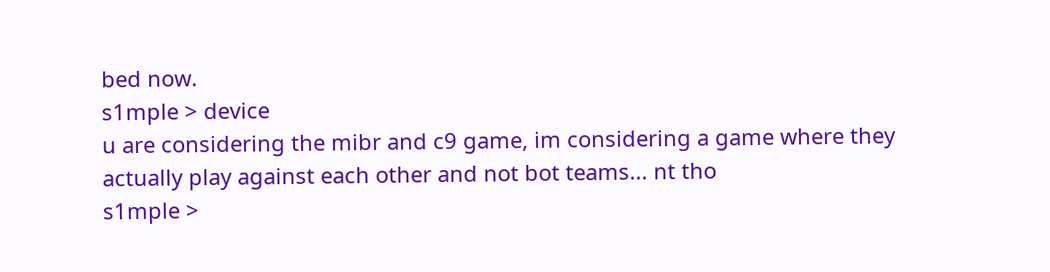bed now.
s1mple > device
u are considering the mibr and c9 game, im considering a game where they actually play against each other and not bot teams... nt tho
s1mple >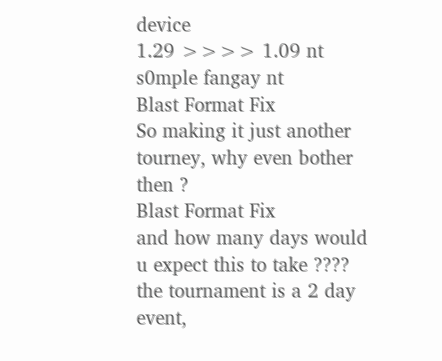device
1.29 >>>> 1.09 nt s0mple fangay nt
Blast Format Fix
So making it just another tourney, why even bother then ?
Blast Format Fix
and how many days would u expect this to take ???? the tournament is a 2 day event,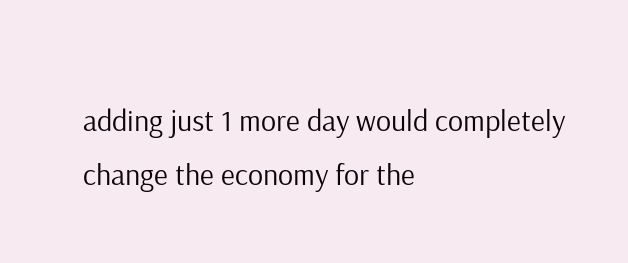adding just 1 more day would completely change the economy for the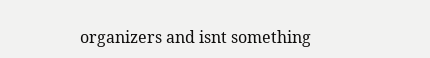organizers and isnt something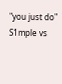"you just do"
S1mple vs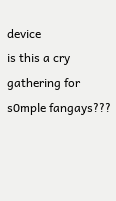device
is this a cry gathering for s0mple fangays???